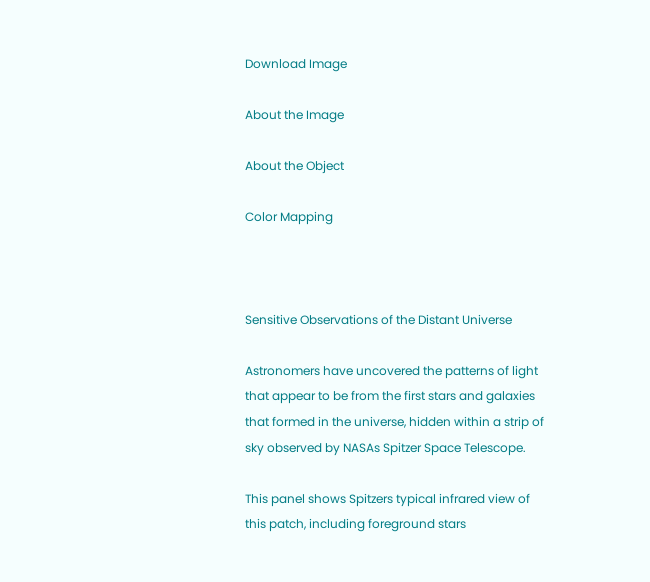Download Image

About the Image

About the Object

Color Mapping



Sensitive Observations of the Distant Universe

Astronomers have uncovered the patterns of light that appear to be from the first stars and galaxies that formed in the universe, hidden within a strip of sky observed by NASAs Spitzer Space Telescope.

This panel shows Spitzers typical infrared view of this patch, including foreground stars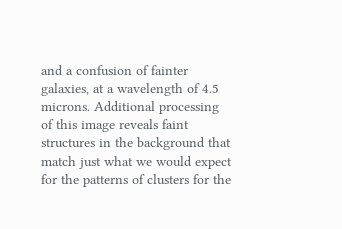and a confusion of fainter galaxies, at a wavelength of 4.5 microns. Additional processing of this image reveals faint structures in the background that match just what we would expect for the patterns of clusters for the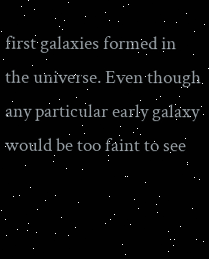first galaxies formed in the universe. Even though any particular early galaxy would be too faint to see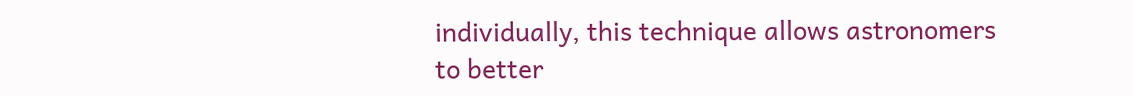individually, this technique allows astronomers to better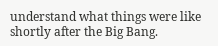understand what things were like shortly after the Big Bang.